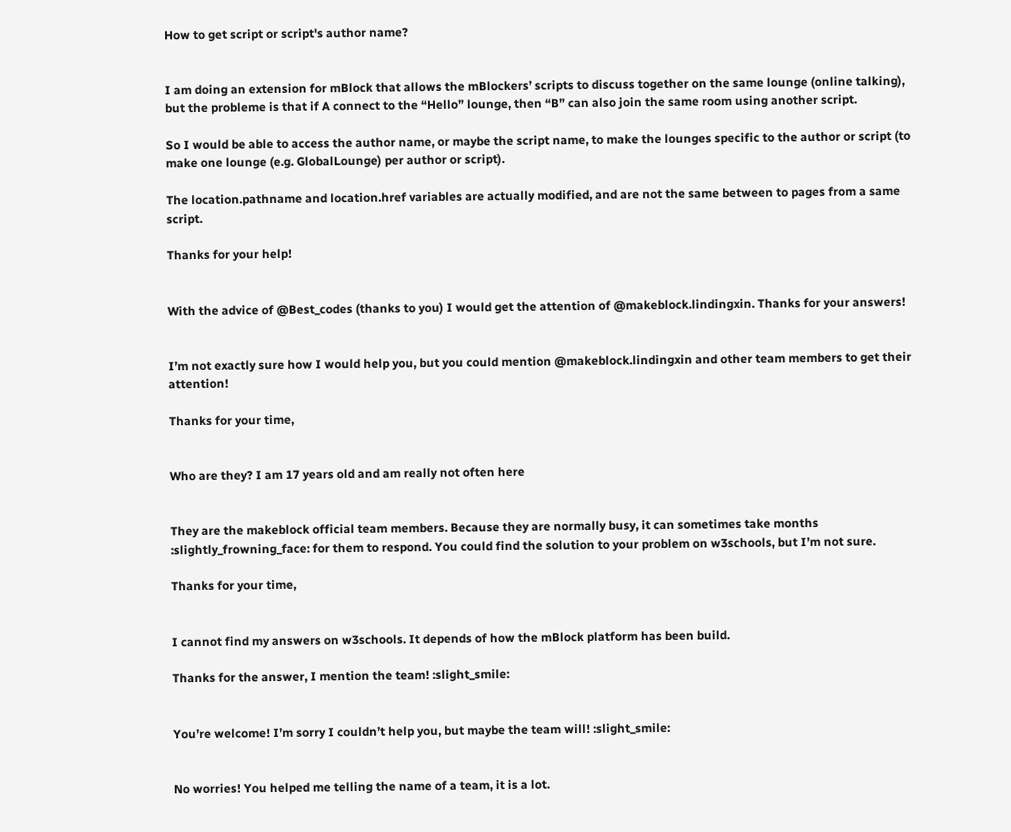How to get script or script's author name?


I am doing an extension for mBlock that allows the mBlockers’ scripts to discuss together on the same lounge (online talking), but the probleme is that if A connect to the “Hello” lounge, then “B” can also join the same room using another script.

So I would be able to access the author name, or maybe the script name, to make the lounges specific to the author or script (to make one lounge (e.g. GlobalLounge) per author or script).

The location.pathname and location.href variables are actually modified, and are not the same between to pages from a same script.

Thanks for your help!


With the advice of @Best_codes (thanks to you) I would get the attention of @makeblock.lindingxin. Thanks for your answers!


I’m not exactly sure how I would help you, but you could mention @makeblock.lindingxin and other team members to get their attention!

Thanks for your time,


Who are they? I am 17 years old and am really not often here


They are the makeblock official team members. Because they are normally busy, it can sometimes take months :slightly_frowning_face: for them to respond. You could find the solution to your problem on w3schools, but I’m not sure.

Thanks for your time,


I cannot find my answers on w3schools. It depends of how the mBlock platform has been build.

Thanks for the answer, I mention the team! :slight_smile:


You’re welcome! I’m sorry I couldn’t help you, but maybe the team will! :slight_smile:


No worries! You helped me telling the name of a team, it is a lot.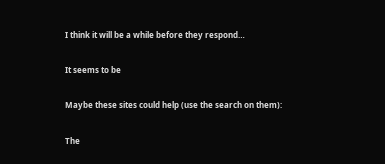I think it will be a while before they respond…


It seems to be


Maybe these sites could help (use the search on them):


The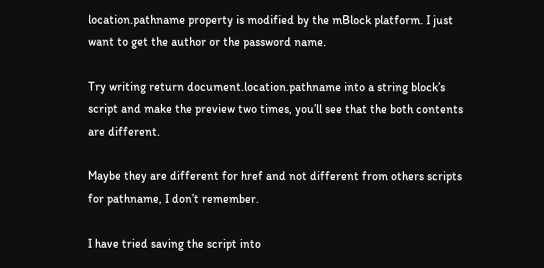location.pathname property is modified by the mBlock platform. I just want to get the author or the password name.

Try writing return document.location.pathname into a string block’s script and make the preview two times, you’ll see that the both contents are different.

Maybe they are different for href and not different from others scripts for pathname, I don’t remember.

I have tried saving the script into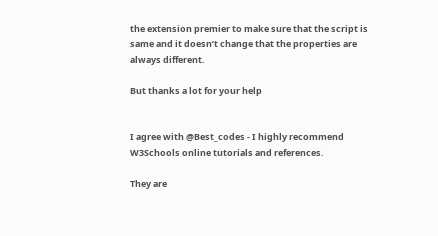the extension premier to make sure that the script is same and it doesn’t change that the properties are always different.

But thanks a lot for your help


I agree with @Best_codes - I highly recommend W3Schools online tutorials and references.

They are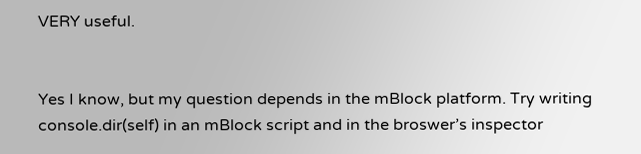VERY useful.


Yes I know, but my question depends in the mBlock platform. Try writing console.dir(self) in an mBlock script and in the broswer’s inspector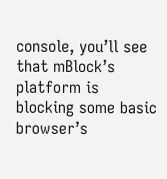console, you’ll see that mBlock’s platform is blocking some basic browser’s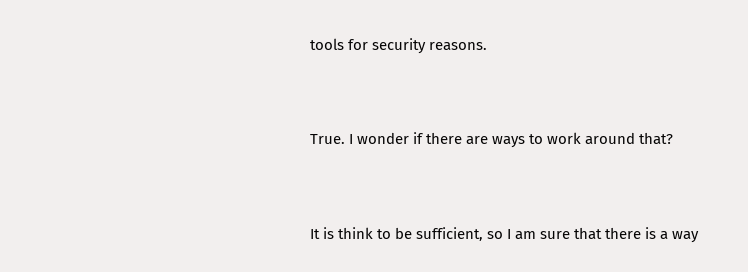tools for security reasons.


True. I wonder if there are ways to work around that?


It is think to be sufficient, so I am sure that there is a way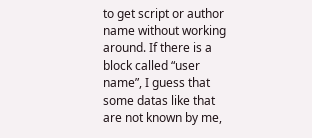to get script or author name without working around. If there is a block called “user name”, I guess that some datas like that are not known by me,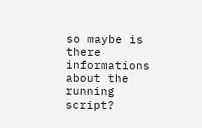so maybe is there informations about the running script?